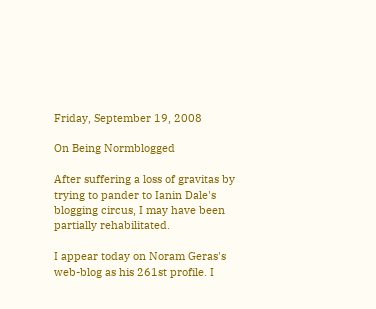Friday, September 19, 2008

On Being Normblogged

After suffering a loss of gravitas by trying to pander to Ianin Dale's blogging circus, I may have been partially rehabilitated.

I appear today on Noram Geras's web-blog as his 261st profile. I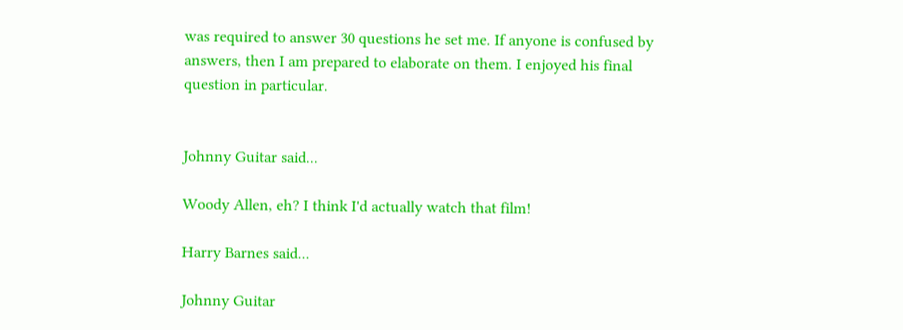was required to answer 30 questions he set me. If anyone is confused by answers, then I am prepared to elaborate on them. I enjoyed his final question in particular.


Johnny Guitar said...

Woody Allen, eh? I think I'd actually watch that film!

Harry Barnes said...

Johnny Guitar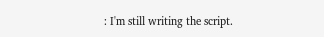: I'm still writing the script.